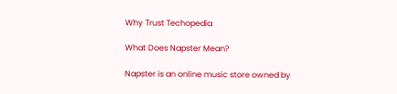Why Trust Techopedia

What Does Napster Mean?

Napster is an online music store owned by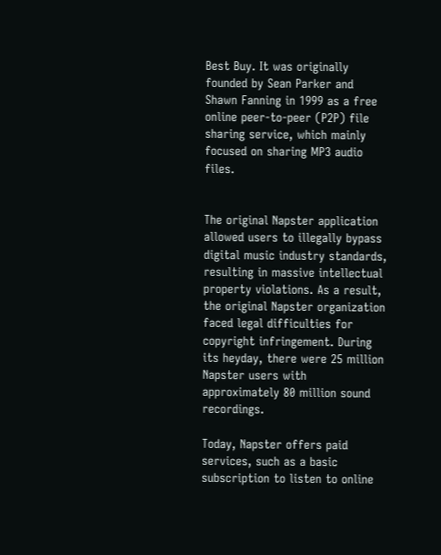Best Buy. It was originally founded by Sean Parker and Shawn Fanning in 1999 as a free online peer-to-peer (P2P) file sharing service, which mainly focused on sharing MP3 audio files.


The original Napster application allowed users to illegally bypass digital music industry standards, resulting in massive intellectual property violations. As a result, the original Napster organization faced legal difficulties for copyright infringement. During its heyday, there were 25 million Napster users with approximately 80 million sound recordings.

Today, Napster offers paid services, such as a basic subscription to listen to online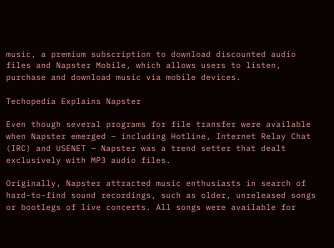music, a premium subscription to download discounted audio files and Napster Mobile, which allows users to listen, purchase and download music via mobile devices.

Techopedia Explains Napster

Even though several programs for file transfer were available when Napster emerged – including Hotline, Internet Relay Chat (IRC) and USENET – Napster was a trend setter that dealt exclusively with MP3 audio files.

Originally, Napster attracted music enthusiasts in search of hard-to-find sound recordings, such as older, unreleased songs or bootlegs of live concerts. All songs were available for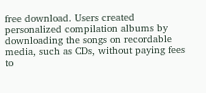free download. Users created personalized compilation albums by downloading the songs on recordable media, such as CDs, without paying fees to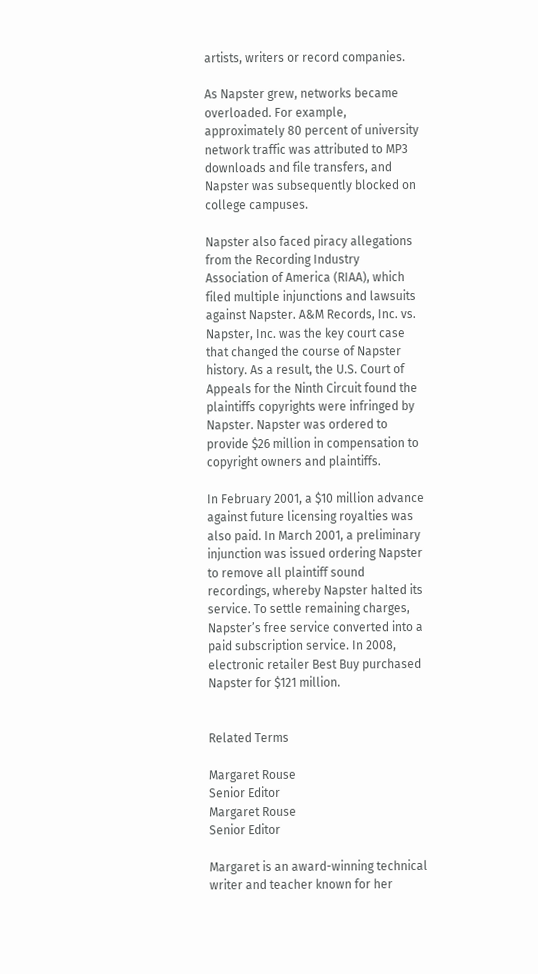artists, writers or record companies.

As Napster grew, networks became overloaded. For example, approximately 80 percent of university network traffic was attributed to MP3 downloads and file transfers, and Napster was subsequently blocked on college campuses.

Napster also faced piracy allegations from the Recording Industry Association of America (RIAA), which filed multiple injunctions and lawsuits against Napster. A&M Records, Inc. vs. Napster, Inc. was the key court case that changed the course of Napster history. As a result, the U.S. Court of Appeals for the Ninth Circuit found the plaintiffs copyrights were infringed by Napster. Napster was ordered to provide $26 million in compensation to copyright owners and plaintiffs.

In February 2001, a $10 million advance against future licensing royalties was also paid. In March 2001, a preliminary injunction was issued ordering Napster to remove all plaintiff sound recordings, whereby Napster halted its service. To settle remaining charges, Napster’s free service converted into a paid subscription service. In 2008, electronic retailer Best Buy purchased Napster for $121 million.


Related Terms

Margaret Rouse
Senior Editor
Margaret Rouse
Senior Editor

Margaret is an award-winning technical writer and teacher known for her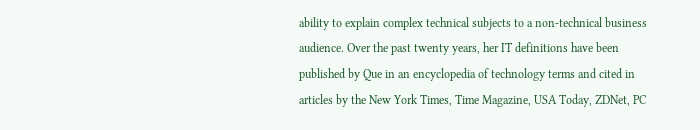ability to explain complex technical subjects to a non-technical business audience. Over the past twenty years, her IT definitions have been published by Que in an encyclopedia of technology terms and cited in articles by the New York Times, Time Magazine, USA Today, ZDNet, PC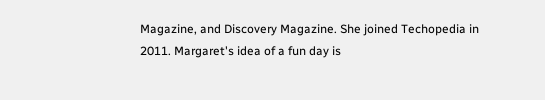Magazine, and Discovery Magazine. She joined Techopedia in 2011. Margaret's idea of a fun day is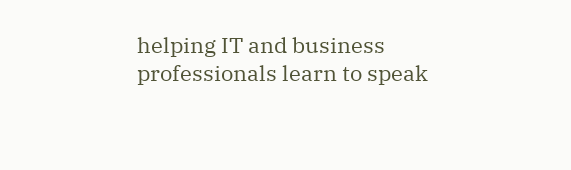helping IT and business professionals learn to speak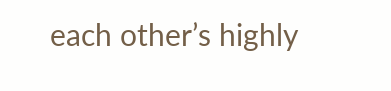each other’s highly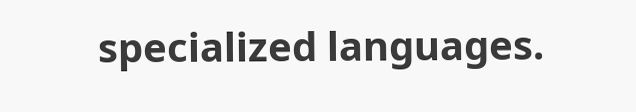specialized languages.